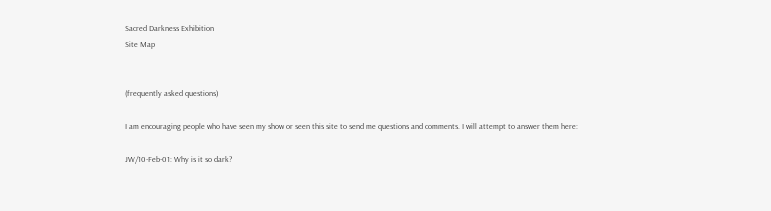Sacred Darkness Exhibition
Site Map


(frequently asked questions)

I am encouraging people who have seen my show or seen this site to send me questions and comments. I will attempt to answer them here:

JW/10-Feb-01: Why is it so dark?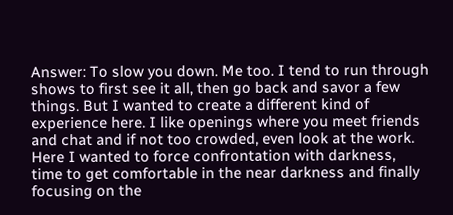Answer: To slow you down. Me too. I tend to run through shows to first see it all, then go back and savor a few things. But I wanted to create a different kind of experience here. I like openings where you meet friends and chat and if not too crowded, even look at the work. Here I wanted to force confrontation with darkness, time to get comfortable in the near darkness and finally focusing on the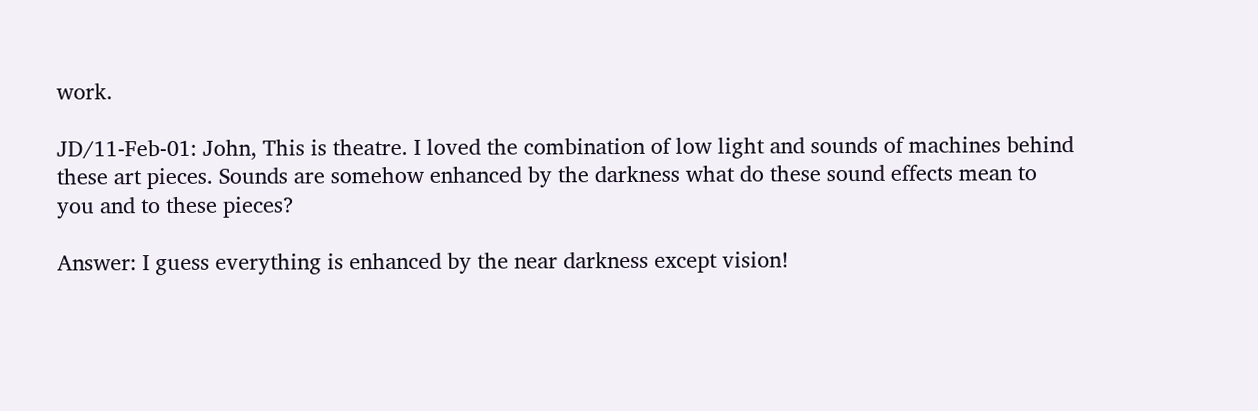work.

JD/11-Feb-01: John, This is theatre. I loved the combination of low light and sounds of machines behind these art pieces. Sounds are somehow enhanced by the darkness what do these sound effects mean to you and to these pieces?

Answer: I guess everything is enhanced by the near darkness except vision!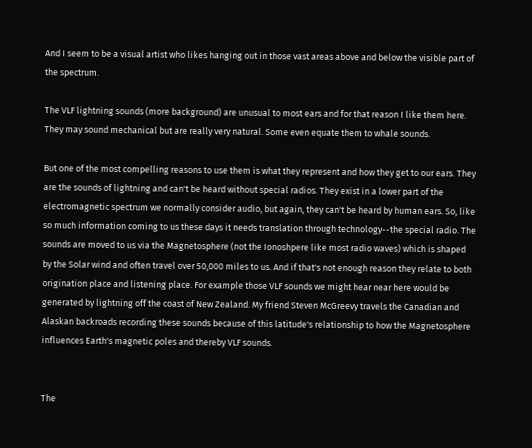And I seem to be a visual artist who likes hanging out in those vast areas above and below the visible part of the spectrum.

The VLF lightning sounds (more background) are unusual to most ears and for that reason I like them here. They may sound mechanical but are really very natural. Some even equate them to whale sounds.

But one of the most compelling reasons to use them is what they represent and how they get to our ears. They are the sounds of lightning and can't be heard without special radios. They exist in a lower part of the electromagnetic spectrum we normally consider audio, but again, they can't be heard by human ears. So, like so much information coming to us these days it needs translation through technology--the special radio. The sounds are moved to us via the Magnetosphere (not the Ionoshpere like most radio waves) which is shaped by the Solar wind and often travel over 50,000 miles to us. And if that's not enough reason they relate to both origination place and listening place. For example those VLF sounds we might hear near here would be generated by lightning off the coast of New Zealand. My friend Steven McGreevy travels the Canadian and Alaskan backroads recording these sounds because of this latitude's relationship to how the Magnetosphere influences Earth's magnetic poles and thereby VLF sounds.


The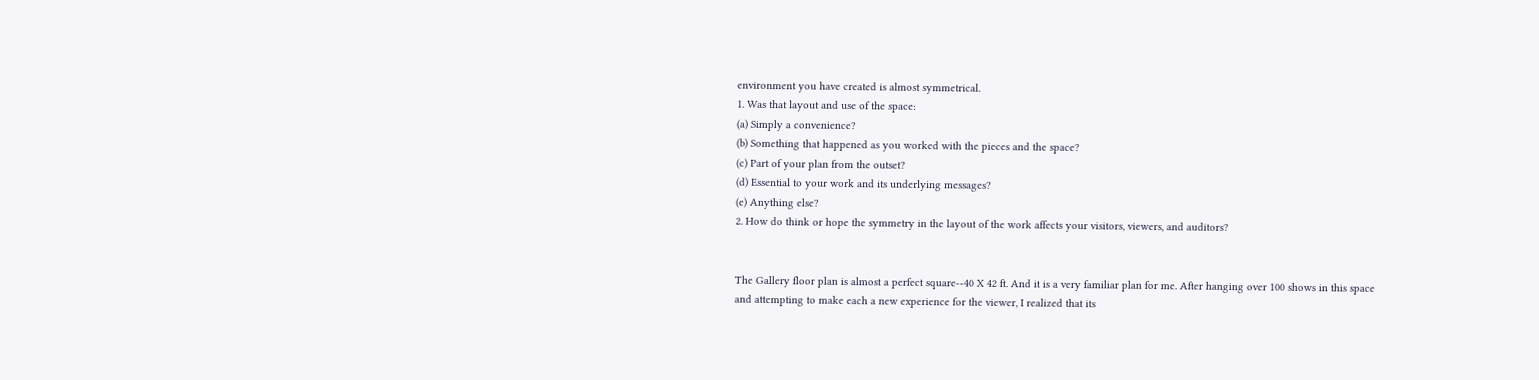environment you have created is almost symmetrical.
1. Was that layout and use of the space:
(a) Simply a convenience?
(b) Something that happened as you worked with the pieces and the space?
(c) Part of your plan from the outset?
(d) Essential to your work and its underlying messages?
(e) Anything else?
2. How do think or hope the symmetry in the layout of the work affects your visitors, viewers, and auditors?


The Gallery floor plan is almost a perfect square--40 X 42 ft. And it is a very familiar plan for me. After hanging over 100 shows in this space and attempting to make each a new experience for the viewer, I realized that its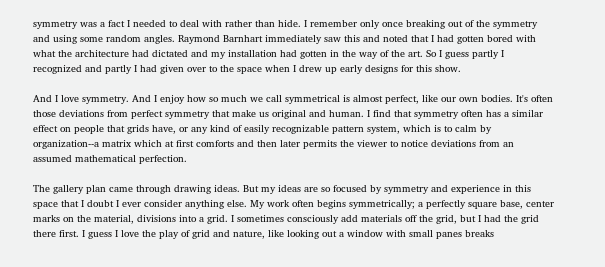symmetry was a fact I needed to deal with rather than hide. I remember only once breaking out of the symmetry and using some random angles. Raymond Barnhart immediately saw this and noted that I had gotten bored with what the architecture had dictated and my installation had gotten in the way of the art. So I guess partly I recognized and partly I had given over to the space when I drew up early designs for this show.

And I love symmetry. And I enjoy how so much we call symmetrical is almost perfect, like our own bodies. It's often those deviations from perfect symmetry that make us original and human. I find that symmetry often has a similar effect on people that grids have, or any kind of easily recognizable pattern system, which is to calm by organization--a matrix which at first comforts and then later permits the viewer to notice deviations from an assumed mathematical perfection.

The gallery plan came through drawing ideas. But my ideas are so focused by symmetry and experience in this space that I doubt I ever consider anything else. My work often begins symmetrically; a perfectly square base, center marks on the material, divisions into a grid. I sometimes consciously add materials off the grid, but I had the grid there first. I guess I love the play of grid and nature, like looking out a window with small panes breaks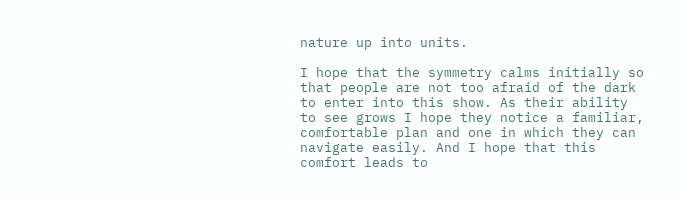nature up into units.

I hope that the symmetry calms initially so that people are not too afraid of the dark to enter into this show. As their ability to see grows I hope they notice a familiar, comfortable plan and one in which they can navigate easily. And I hope that this comfort leads to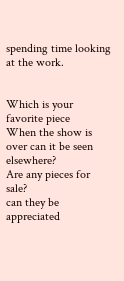spending time looking at the work.


Which is your favorite piece
When the show is over can it be seen elsewhere?
Are any pieces for sale?
can they be appreciated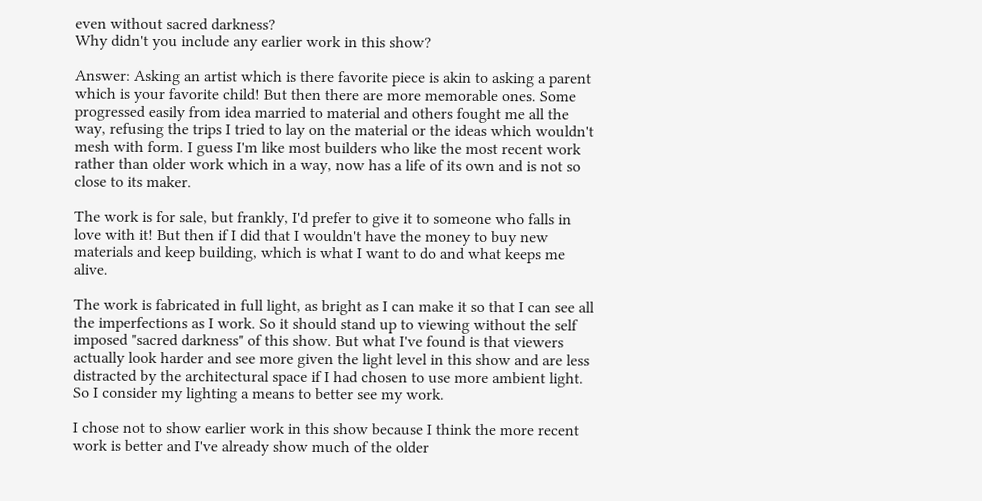even without sacred darkness?
Why didn't you include any earlier work in this show?

Answer: Asking an artist which is there favorite piece is akin to asking a parent which is your favorite child! But then there are more memorable ones. Some progressed easily from idea married to material and others fought me all the way, refusing the trips I tried to lay on the material or the ideas which wouldn't mesh with form. I guess I'm like most builders who like the most recent work rather than older work which in a way, now has a life of its own and is not so close to its maker.

The work is for sale, but frankly, I'd prefer to give it to someone who falls in love with it! But then if I did that I wouldn't have the money to buy new materials and keep building, which is what I want to do and what keeps me alive.

The work is fabricated in full light, as bright as I can make it so that I can see all the imperfections as I work. So it should stand up to viewing without the self imposed "sacred darkness" of this show. But what I've found is that viewers actually look harder and see more given the light level in this show and are less distracted by the architectural space if I had chosen to use more ambient light. So I consider my lighting a means to better see my work.

I chose not to show earlier work in this show because I think the more recent work is better and I've already show much of the older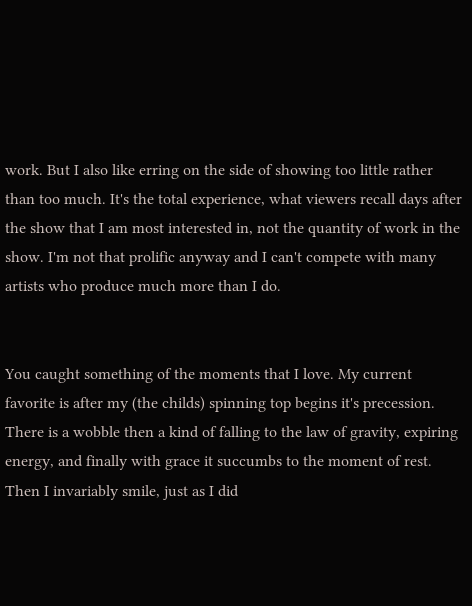work. But I also like erring on the side of showing too little rather than too much. It's the total experience, what viewers recall days after the show that I am most interested in, not the quantity of work in the show. I'm not that prolific anyway and I can't compete with many artists who produce much more than I do.


You caught something of the moments that I love. My current favorite is after my (the childs) spinning top begins it's precession. There is a wobble then a kind of falling to the law of gravity, expiring energy, and finally with grace it succumbs to the moment of rest. Then I invariably smile, just as I did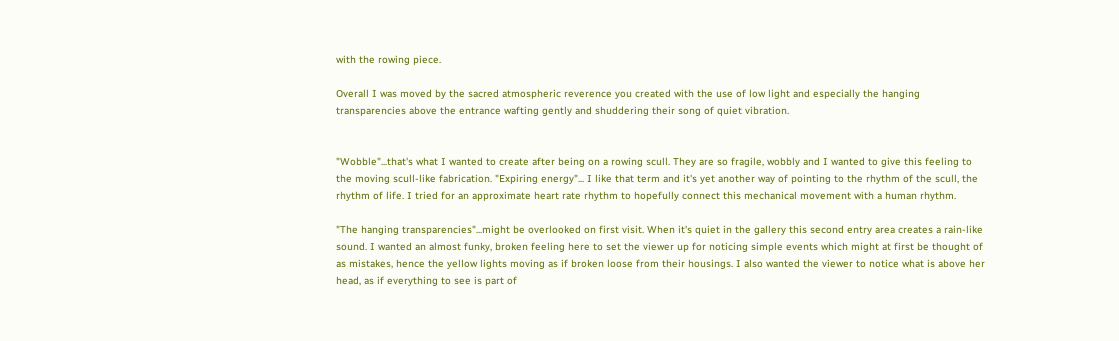with the rowing piece.

Overall I was moved by the sacred atmospheric reverence you created with the use of low light and especially the hanging transparencies above the entrance wafting gently and shuddering their song of quiet vibration.


"Wobble"...that's what I wanted to create after being on a rowing scull. They are so fragile, wobbly and I wanted to give this feeling to the moving scull-like fabrication. "Expiring energy"... I like that term and it's yet another way of pointing to the rhythm of the scull, the rhythm of life. I tried for an approximate heart rate rhythm to hopefully connect this mechanical movement with a human rhythm.

"The hanging transparencies"...might be overlooked on first visit. When it's quiet in the gallery this second entry area creates a rain-like sound. I wanted an almost funky, broken feeling here to set the viewer up for noticing simple events which might at first be thought of as mistakes, hence the yellow lights moving as if broken loose from their housings. I also wanted the viewer to notice what is above her head, as if everything to see is part of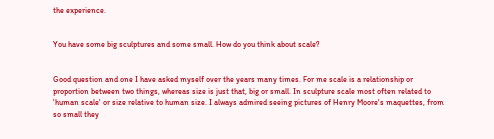the experience.


You have some big sculptures and some small. How do you think about scale?


Good question and one I have asked myself over the years many times. For me scale is a relationship or proportion between two things, whereas size is just that, big or small. In sculpture scale most often related to 'human scale' or size relative to human size. I always admired seeing pictures of Henry Moore's maquettes, from so small they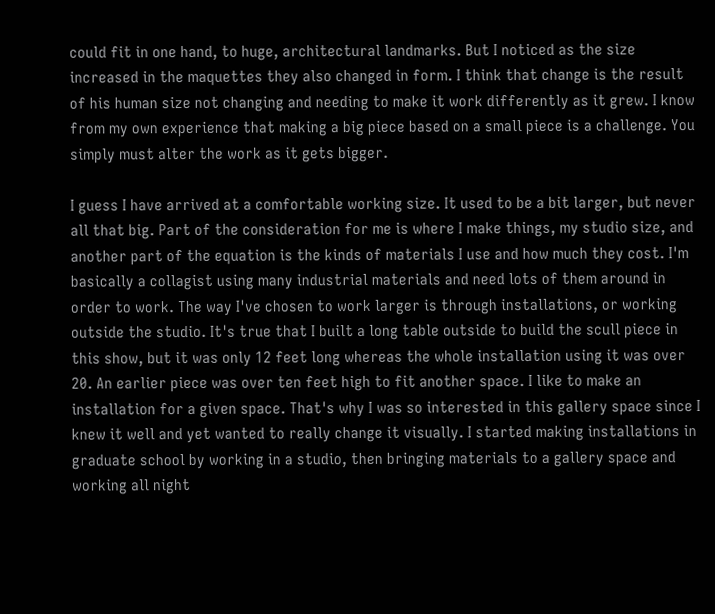could fit in one hand, to huge, architectural landmarks. But I noticed as the size increased in the maquettes they also changed in form. I think that change is the result of his human size not changing and needing to make it work differently as it grew. I know from my own experience that making a big piece based on a small piece is a challenge. You simply must alter the work as it gets bigger.

I guess I have arrived at a comfortable working size. It used to be a bit larger, but never all that big. Part of the consideration for me is where I make things, my studio size, and another part of the equation is the kinds of materials I use and how much they cost. I'm basically a collagist using many industrial materials and need lots of them around in order to work. The way I've chosen to work larger is through installations, or working outside the studio. It's true that I built a long table outside to build the scull piece in this show, but it was only 12 feet long whereas the whole installation using it was over 20. An earlier piece was over ten feet high to fit another space. I like to make an installation for a given space. That's why I was so interested in this gallery space since I knew it well and yet wanted to really change it visually. I started making installations in graduate school by working in a studio, then bringing materials to a gallery space and working all night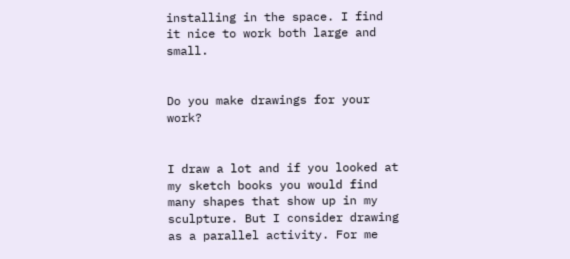installing in the space. I find it nice to work both large and small.


Do you make drawings for your work?


I draw a lot and if you looked at my sketch books you would find many shapes that show up in my sculpture. But I consider drawing as a parallel activity. For me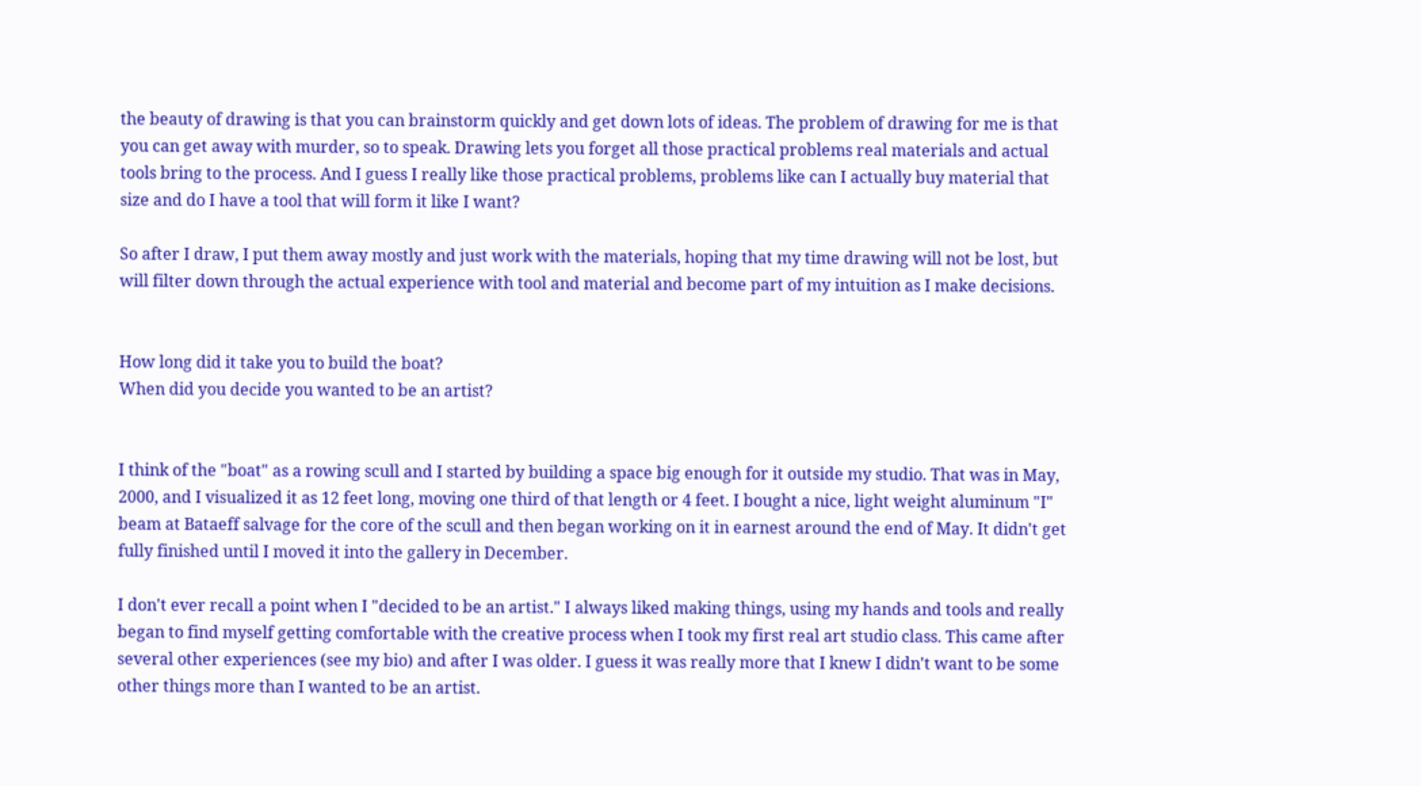the beauty of drawing is that you can brainstorm quickly and get down lots of ideas. The problem of drawing for me is that you can get away with murder, so to speak. Drawing lets you forget all those practical problems real materials and actual tools bring to the process. And I guess I really like those practical problems, problems like can I actually buy material that size and do I have a tool that will form it like I want?

So after I draw, I put them away mostly and just work with the materials, hoping that my time drawing will not be lost, but will filter down through the actual experience with tool and material and become part of my intuition as I make decisions.


How long did it take you to build the boat?
When did you decide you wanted to be an artist?


I think of the "boat" as a rowing scull and I started by building a space big enough for it outside my studio. That was in May, 2000, and I visualized it as 12 feet long, moving one third of that length or 4 feet. I bought a nice, light weight aluminum "I" beam at Bataeff salvage for the core of the scull and then began working on it in earnest around the end of May. It didn't get fully finished until I moved it into the gallery in December.

I don't ever recall a point when I "decided to be an artist." I always liked making things, using my hands and tools and really began to find myself getting comfortable with the creative process when I took my first real art studio class. This came after several other experiences (see my bio) and after I was older. I guess it was really more that I knew I didn't want to be some other things more than I wanted to be an artist.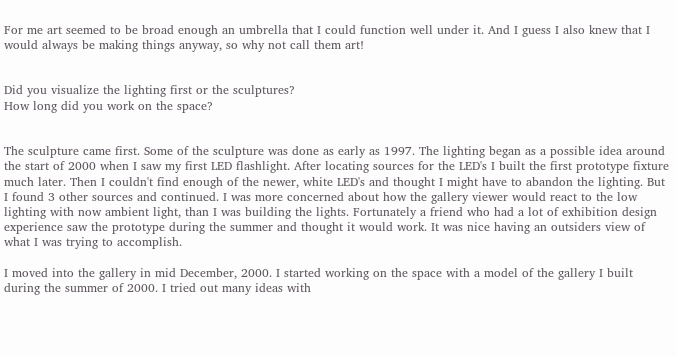For me art seemed to be broad enough an umbrella that I could function well under it. And I guess I also knew that I would always be making things anyway, so why not call them art!


Did you visualize the lighting first or the sculptures?
How long did you work on the space?


The sculpture came first. Some of the sculpture was done as early as 1997. The lighting began as a possible idea around the start of 2000 when I saw my first LED flashlight. After locating sources for the LED's I built the first prototype fixture much later. Then I couldn't find enough of the newer, white LED's and thought I might have to abandon the lighting. But I found 3 other sources and continued. I was more concerned about how the gallery viewer would react to the low lighting with now ambient light, than I was building the lights. Fortunately a friend who had a lot of exhibition design experience saw the prototype during the summer and thought it would work. It was nice having an outsiders view of what I was trying to accomplish.

I moved into the gallery in mid December, 2000. I started working on the space with a model of the gallery I built during the summer of 2000. I tried out many ideas with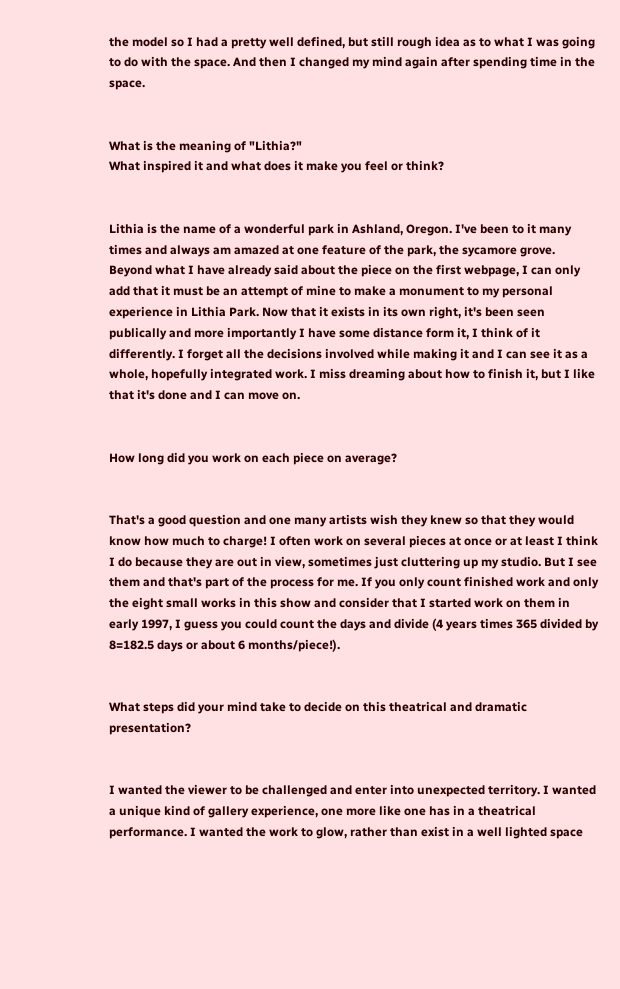the model so I had a pretty well defined, but still rough idea as to what I was going to do with the space. And then I changed my mind again after spending time in the space.


What is the meaning of "Lithia?"
What inspired it and what does it make you feel or think?


Lithia is the name of a wonderful park in Ashland, Oregon. I've been to it many times and always am amazed at one feature of the park, the sycamore grove. Beyond what I have already said about the piece on the first webpage, I can only add that it must be an attempt of mine to make a monument to my personal experience in Lithia Park. Now that it exists in its own right, it's been seen publically and more importantly I have some distance form it, I think of it differently. I forget all the decisions involved while making it and I can see it as a whole, hopefully integrated work. I miss dreaming about how to finish it, but I like that it's done and I can move on.


How long did you work on each piece on average?


That's a good question and one many artists wish they knew so that they would know how much to charge! I often work on several pieces at once or at least I think I do because they are out in view, sometimes just cluttering up my studio. But I see them and that's part of the process for me. If you only count finished work and only the eight small works in this show and consider that I started work on them in early 1997, I guess you could count the days and divide (4 years times 365 divided by 8=182.5 days or about 6 months/piece!).


What steps did your mind take to decide on this theatrical and dramatic presentation?


I wanted the viewer to be challenged and enter into unexpected territory. I wanted a unique kind of gallery experience, one more like one has in a theatrical performance. I wanted the work to glow, rather than exist in a well lighted space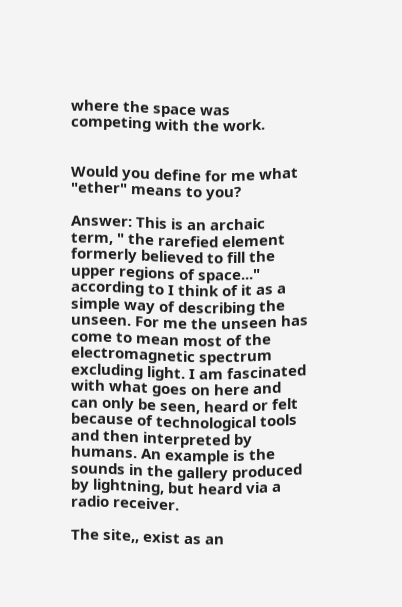where the space was competing with the work.


Would you define for me what "ether" means to you?

Answer: This is an archaic term, " the rarefied element formerly believed to fill the upper regions of space..." according to I think of it as a simple way of describing the unseen. For me the unseen has come to mean most of the electromagnetic spectrum excluding light. I am fascinated with what goes on here and can only be seen, heard or felt because of technological tools and then interpreted by humans. An example is the sounds in the gallery produced by lightning, but heard via a radio receiver.

The site,, exist as an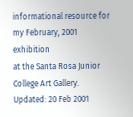informational resource for my February, 2001 exhibition
at the Santa Rosa Junior College Art Gallery.
Updated: 20 Feb 2001